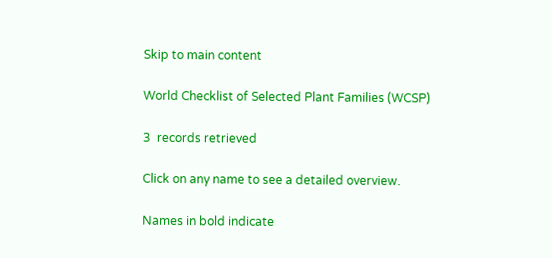Skip to main content

World Checklist of Selected Plant Families (WCSP)

3  records retrieved

Click on any name to see a detailed overview.

Names in bold indicate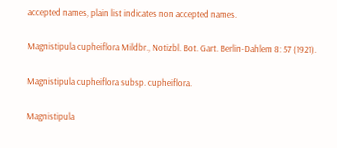accepted names, plain list indicates non accepted names.

Magnistipula cupheiflora Mildbr., Notizbl. Bot. Gart. Berlin-Dahlem 8: 57 (1921).

Magnistipula cupheiflora subsp. cupheiflora.

Magnistipula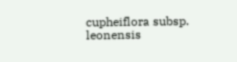cupheiflora subsp. leonensis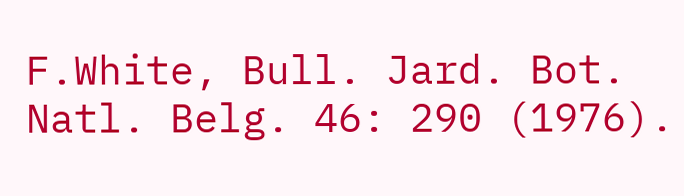F.White, Bull. Jard. Bot. Natl. Belg. 46: 290 (1976).